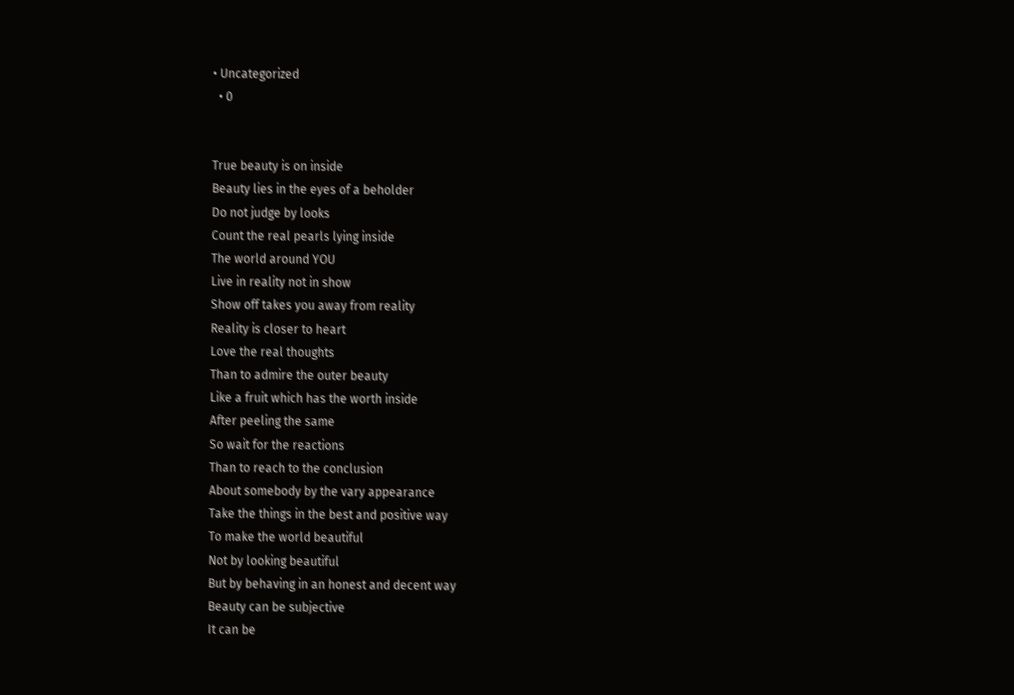• Uncategorized
  • 0


True beauty is on inside
Beauty lies in the eyes of a beholder
Do not judge by looks
Count the real pearls lying inside
The world around YOU
Live in reality not in show
Show off takes you away from reality
Reality is closer to heart
Love the real thoughts
Than to admire the outer beauty
Like a fruit which has the worth inside
After peeling the same
So wait for the reactions
Than to reach to the conclusion
About somebody by the vary appearance
Take the things in the best and positive way
To make the world beautiful
Not by looking beautiful
But by behaving in an honest and decent way
Beauty can be subjective
It can be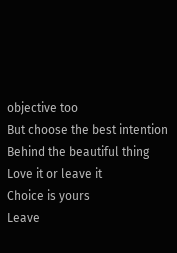objective too
But choose the best intention
Behind the beautiful thing
Love it or leave it
Choice is yours
Leave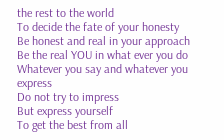the rest to the world
To decide the fate of your honesty
Be honest and real in your approach
Be the real YOU in what ever you do
Whatever you say and whatever you express
Do not try to impress
But express yourself
To get the best from all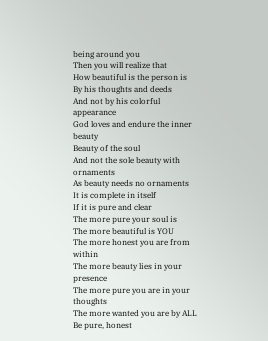being around you
Then you will realize that
How beautiful is the person is
By his thoughts and deeds
And not by his colorful appearance
God loves and endure the inner beauty
Beauty of the soul
And not the sole beauty with ornaments
As beauty needs no ornaments
It is complete in itself
If it is pure and clear
The more pure your soul is
The more beautiful is YOU
The more honest you are from within
The more beauty lies in your presence
The more pure you are in your thoughts
The more wanted you are by ALL
Be pure, honest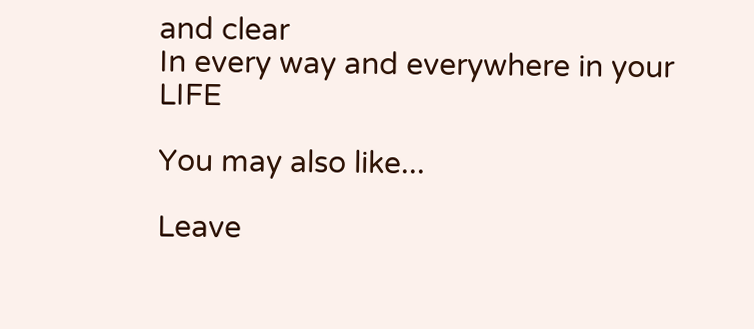and clear
In every way and everywhere in your LIFE

You may also like...

Leave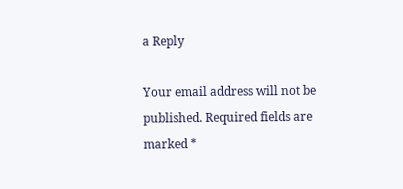a Reply

Your email address will not be published. Required fields are marked *